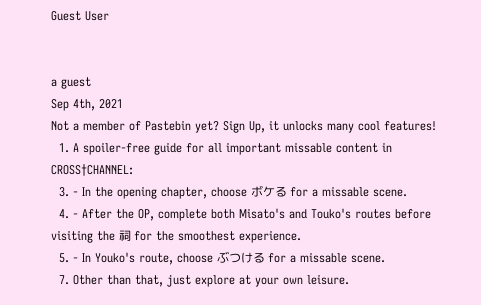Guest User


a guest
Sep 4th, 2021
Not a member of Pastebin yet? Sign Up, it unlocks many cool features!
  1. A spoiler-free guide for all important missable content in CROSS†CHANNEL:
  3. - In the opening chapter, choose ボケる for a missable scene.
  4. - After the OP, complete both Misato's and Touko's routes before visiting the 祠 for the smoothest experience.
  5. - In Youko's route, choose ぶつける for a missable scene.
  7. Other than that, just explore at your own leisure.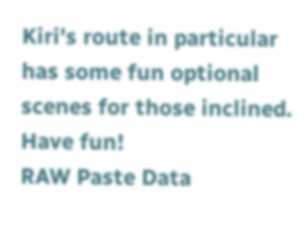Kiri's route in particular has some fun optional scenes for those inclined. Have fun!
RAW Paste Data